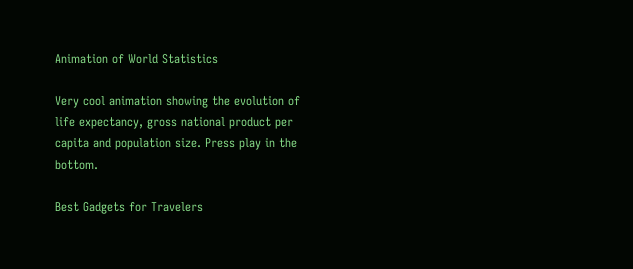Animation of World Statistics

Very cool animation showing the evolution of life expectancy, gross national product per capita and population size. Press play in the bottom.

Best Gadgets for Travelers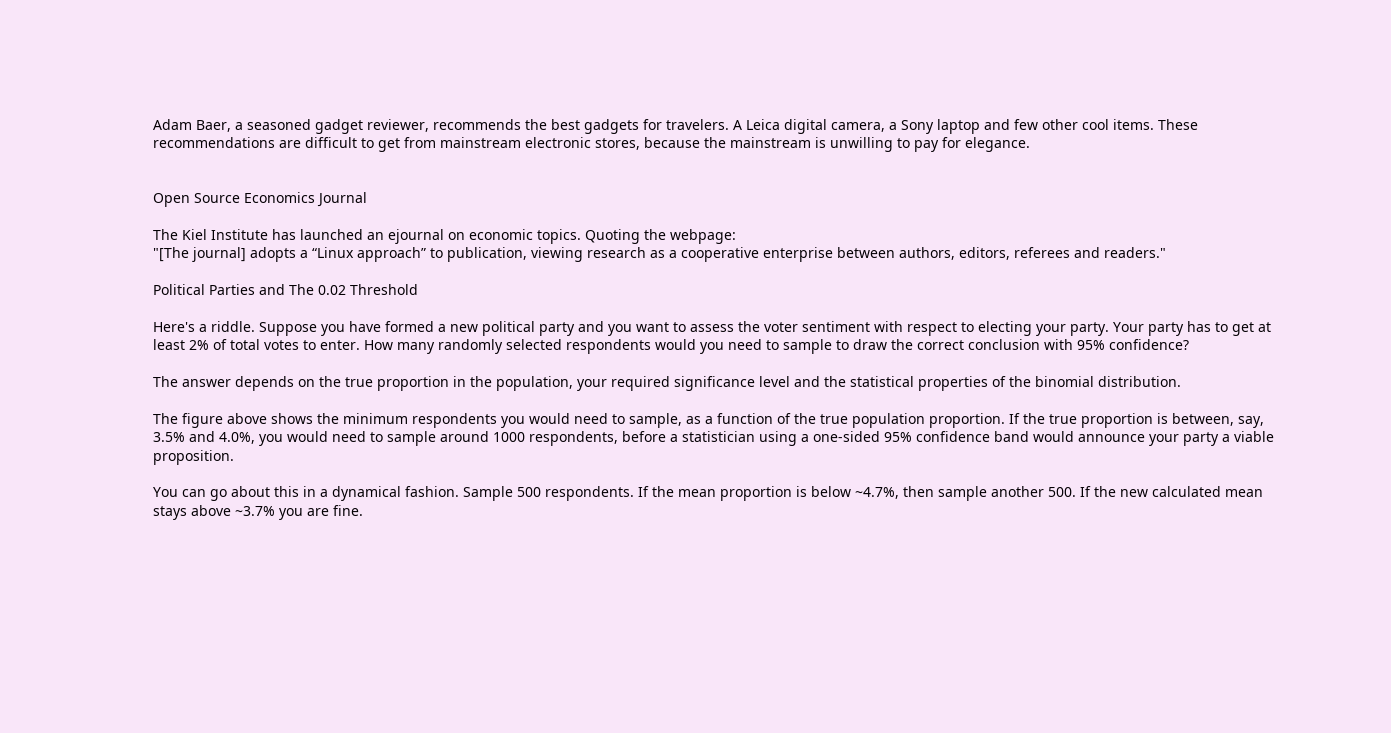Adam Baer, a seasoned gadget reviewer, recommends the best gadgets for travelers. A Leica digital camera, a Sony laptop and few other cool items. These recommendations are difficult to get from mainstream electronic stores, because the mainstream is unwilling to pay for elegance.


Open Source Economics Journal

The Kiel Institute has launched an ejournal on economic topics. Quoting the webpage:
"[The journal] adopts a “Linux approach” to publication, viewing research as a cooperative enterprise between authors, editors, referees and readers."

Political Parties and The 0.02 Threshold

Here's a riddle. Suppose you have formed a new political party and you want to assess the voter sentiment with respect to electing your party. Your party has to get at least 2% of total votes to enter. How many randomly selected respondents would you need to sample to draw the correct conclusion with 95% confidence?

The answer depends on the true proportion in the population, your required significance level and the statistical properties of the binomial distribution.

The figure above shows the minimum respondents you would need to sample, as a function of the true population proportion. If the true proportion is between, say, 3.5% and 4.0%, you would need to sample around 1000 respondents, before a statistician using a one-sided 95% confidence band would announce your party a viable proposition.

You can go about this in a dynamical fashion. Sample 500 respondents. If the mean proportion is below ~4.7%, then sample another 500. If the new calculated mean stays above ~3.7% you are fine.